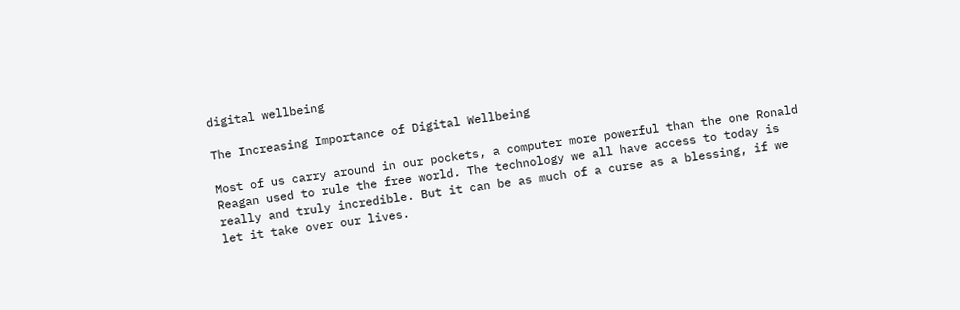digital wellbeing

The Increasing Importance of Digital Wellbeing

Most of us carry around in our pockets, a computer more powerful than the one Ronald Reagan used to rule the free world. The technology we all have access to today is really and truly incredible. But it can be as much of a curse as a blessing, if we let it take over our lives.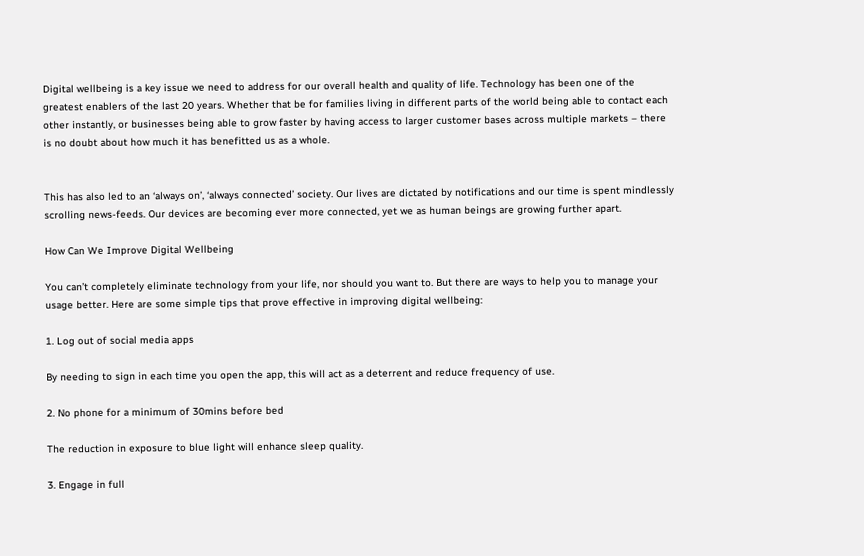Digital wellbeing is a key issue we need to address for our overall health and quality of life. Technology has been one of the greatest enablers of the last 20 years. Whether that be for families living in different parts of the world being able to contact each other instantly, or businesses being able to grow faster by having access to larger customer bases across multiple markets – there is no doubt about how much it has benefitted us as a whole.


This has also led to an ‘always on’, ‘always connected’ society. Our lives are dictated by notifications and our time is spent mindlessly scrolling news-feeds. Our devices are becoming ever more connected, yet we as human beings are growing further apart.

How Can We Improve Digital Wellbeing

You can’t completely eliminate technology from your life, nor should you want to. But there are ways to help you to manage your usage better. Here are some simple tips that prove effective in improving digital wellbeing:

1. Log out of social media apps

By needing to sign in each time you open the app, this will act as a deterrent and reduce frequency of use.

2. No phone for a minimum of 30mins before bed

The reduction in exposure to blue light will enhance sleep quality.

3. Engage in full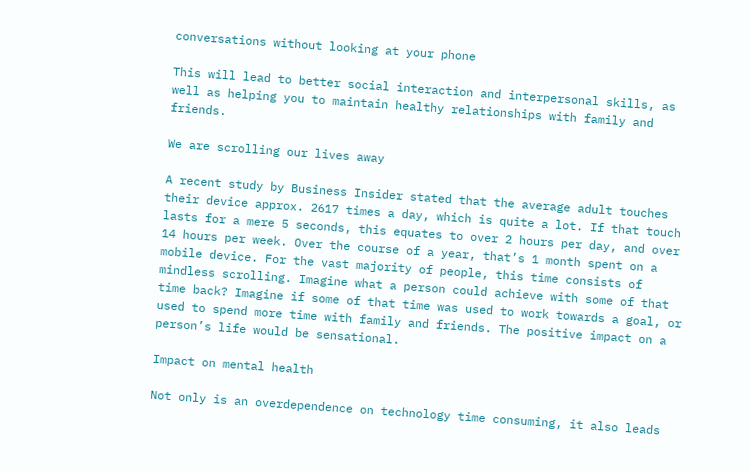conversations without looking at your phone

This will lead to better social interaction and interpersonal skills, as well as helping you to maintain healthy relationships with family and friends.

We are scrolling our lives away

A recent study by Business Insider stated that the average adult touches their device approx. 2617 times a day, which is quite a lot. If that touch lasts for a mere 5 seconds, this equates to over 2 hours per day, and over 14 hours per week. Over the course of a year, that’s 1 month spent on a mobile device. For the vast majority of people, this time consists of mindless scrolling. Imagine what a person could achieve with some of that time back? Imagine if some of that time was used to work towards a goal, or used to spend more time with family and friends. The positive impact on a person’s life would be sensational.

Impact on mental health

Not only is an overdependence on technology time consuming, it also leads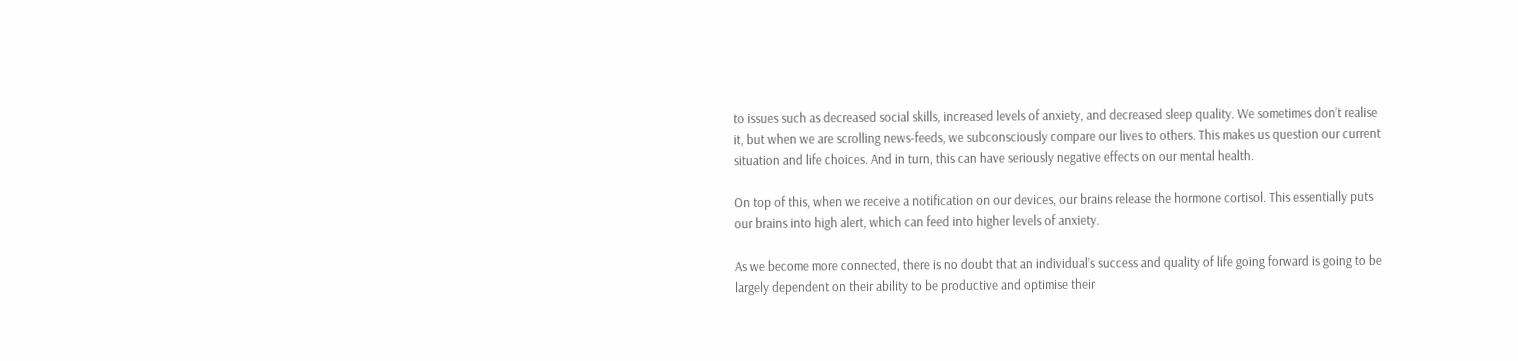to issues such as decreased social skills, increased levels of anxiety, and decreased sleep quality. We sometimes don’t realise it, but when we are scrolling news-feeds, we subconsciously compare our lives to others. This makes us question our current situation and life choices. And in turn, this can have seriously negative effects on our mental health.

On top of this, when we receive a notification on our devices, our brains release the hormone cortisol. This essentially puts our brains into high alert, which can feed into higher levels of anxiety.

As we become more connected, there is no doubt that an individual’s success and quality of life going forward is going to be largely dependent on their ability to be productive and optimise their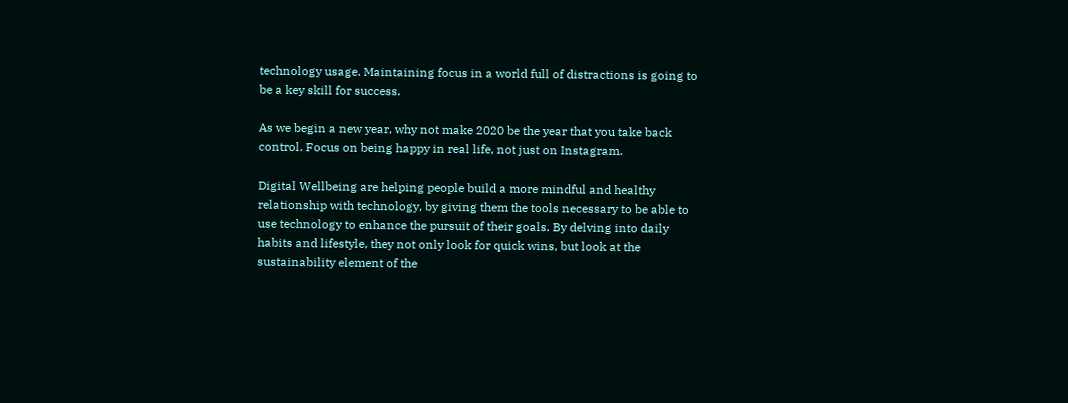technology usage. Maintaining focus in a world full of distractions is going to be a key skill for success.

As we begin a new year, why not make 2020 be the year that you take back control. Focus on being happy in real life, not just on Instagram.

Digital Wellbeing are helping people build a more mindful and healthy relationship with technology, by giving them the tools necessary to be able to use technology to enhance the pursuit of their goals. By delving into daily habits and lifestyle, they not only look for quick wins, but look at the sustainability element of the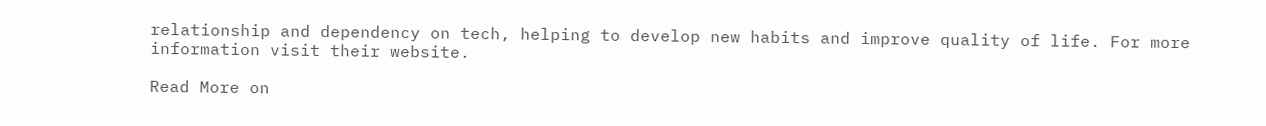relationship and dependency on tech, helping to develop new habits and improve quality of life. For more information visit their website.

Read More on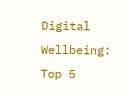Digital Wellbeing: Top 5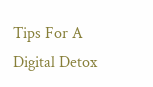Tips For A Digital Detox